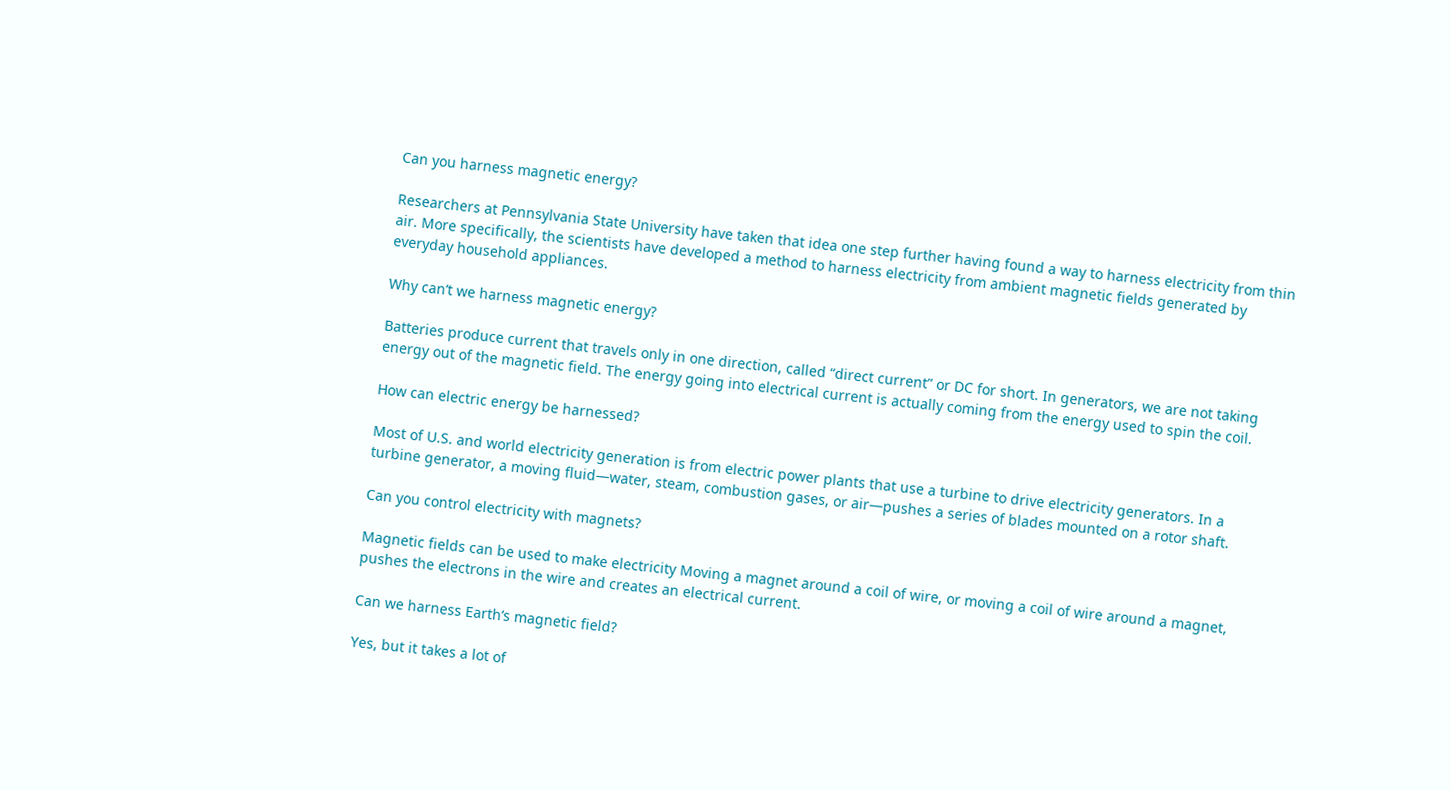Can you harness magnetic energy?

Researchers at Pennsylvania State University have taken that idea one step further having found a way to harness electricity from thin air. More specifically, the scientists have developed a method to harness electricity from ambient magnetic fields generated by everyday household appliances.

Why can’t we harness magnetic energy?

Batteries produce current that travels only in one direction, called “direct current” or DC for short. In generators, we are not taking energy out of the magnetic field. The energy going into electrical current is actually coming from the energy used to spin the coil.

How can electric energy be harnessed?

Most of U.S. and world electricity generation is from electric power plants that use a turbine to drive electricity generators. In a turbine generator, a moving fluid—water, steam, combustion gases, or air—pushes a series of blades mounted on a rotor shaft.

Can you control electricity with magnets?

Magnetic fields can be used to make electricity Moving a magnet around a coil of wire, or moving a coil of wire around a magnet, pushes the electrons in the wire and creates an electrical current.

Can we harness Earth’s magnetic field?

Yes, but it takes a lot of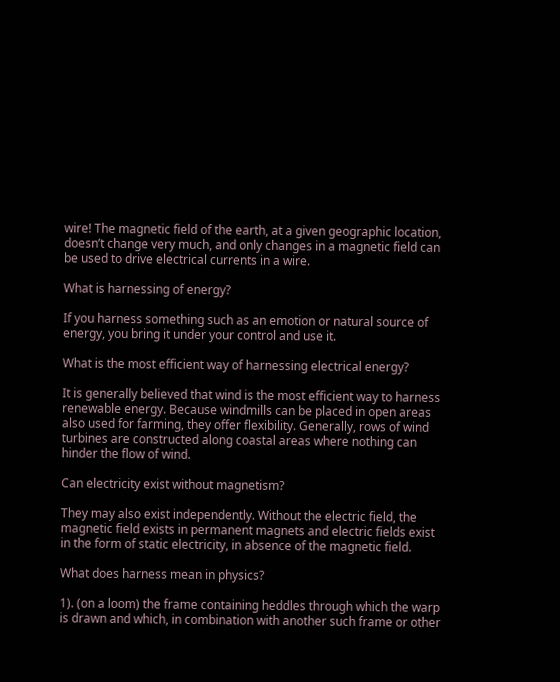wire! The magnetic field of the earth, at a given geographic location, doesn’t change very much, and only changes in a magnetic field can be used to drive electrical currents in a wire.

What is harnessing of energy?

If you harness something such as an emotion or natural source of energy, you bring it under your control and use it.

What is the most efficient way of harnessing electrical energy?

It is generally believed that wind is the most efficient way to harness renewable energy. Because windmills can be placed in open areas also used for farming, they offer flexibility. Generally, rows of wind turbines are constructed along coastal areas where nothing can hinder the flow of wind.

Can electricity exist without magnetism?

They may also exist independently. Without the electric field, the magnetic field exists in permanent magnets and electric fields exist in the form of static electricity, in absence of the magnetic field.

What does harness mean in physics?

1). (on a loom) the frame containing heddles through which the warp is drawn and which, in combination with another such frame or other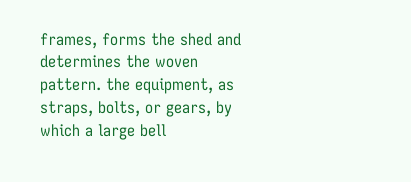frames, forms the shed and determines the woven pattern. the equipment, as straps, bolts, or gears, by which a large bell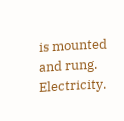is mounted and rung. Electricity.